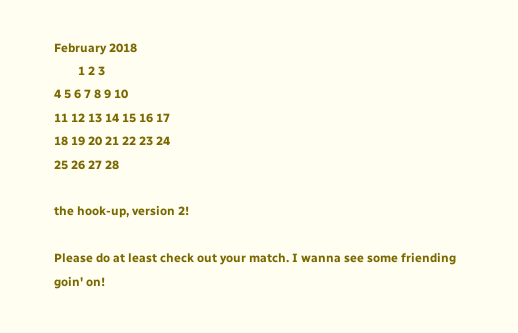February 2018
        1 2 3
4 5 6 7 8 9 10
11 12 13 14 15 16 17
18 19 20 21 22 23 24
25 26 27 28

the hook-up, version 2!

Please do at least check out your match. I wanna see some friending goin' on!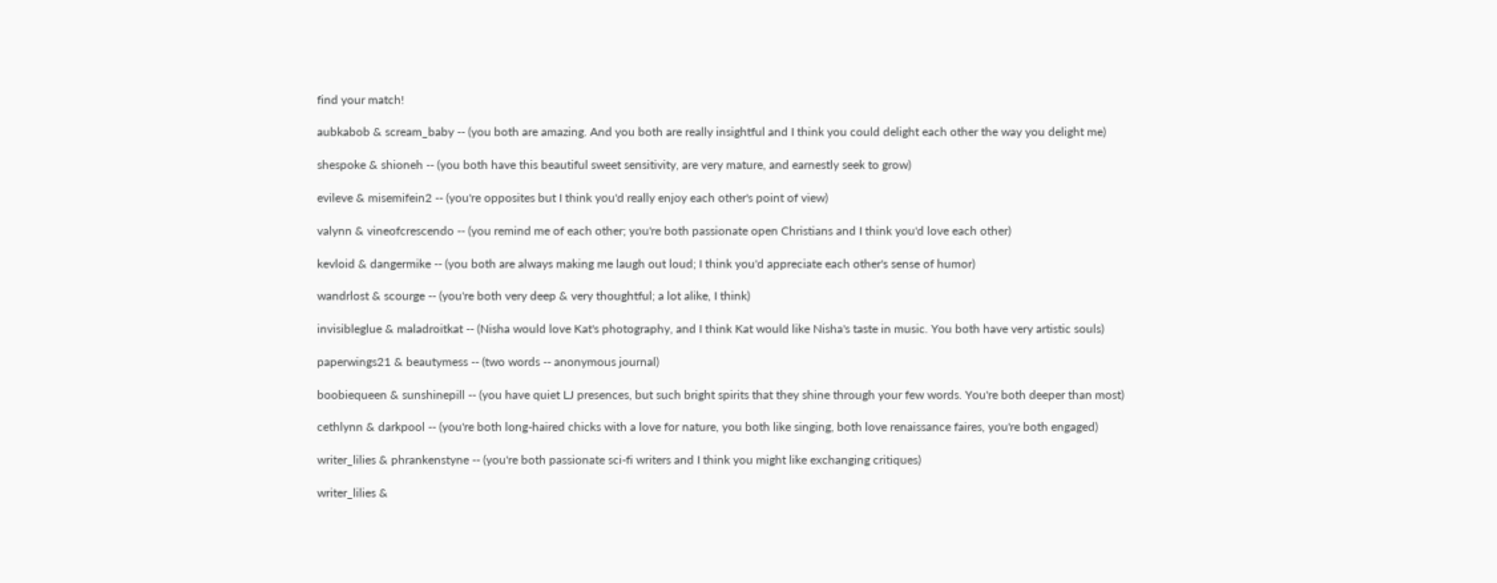find your match!

aubkabob & scream_baby -- (you both are amazing. And you both are really insightful and I think you could delight each other the way you delight me)

shespoke & shioneh -- (you both have this beautiful sweet sensitivity, are very mature, and earnestly seek to grow)

evileve & misemifein2 -- (you're opposites but I think you'd really enjoy each other's point of view)

valynn & vineofcrescendo -- (you remind me of each other; you're both passionate open Christians and I think you'd love each other)

kevloid & dangermike -- (you both are always making me laugh out loud; I think you'd appreciate each other's sense of humor)

wandrlost & scourge -- (you're both very deep & very thoughtful; a lot alike, I think)

invisibleglue & maladroitkat -- (Nisha would love Kat's photography, and I think Kat would like Nisha's taste in music. You both have very artistic souls)

paperwings21 & beautymess -- (two words -- anonymous journal)

boobiequeen & sunshinepill -- (you have quiet LJ presences, but such bright spirits that they shine through your few words. You're both deeper than most)

cethlynn & darkpool -- (you're both long-haired chicks with a love for nature, you both like singing, both love renaissance faires, you're both engaged)

writer_lilies & phrankenstyne -- (you're both passionate sci-fi writers and I think you might like exchanging critiques)

writer_lilies &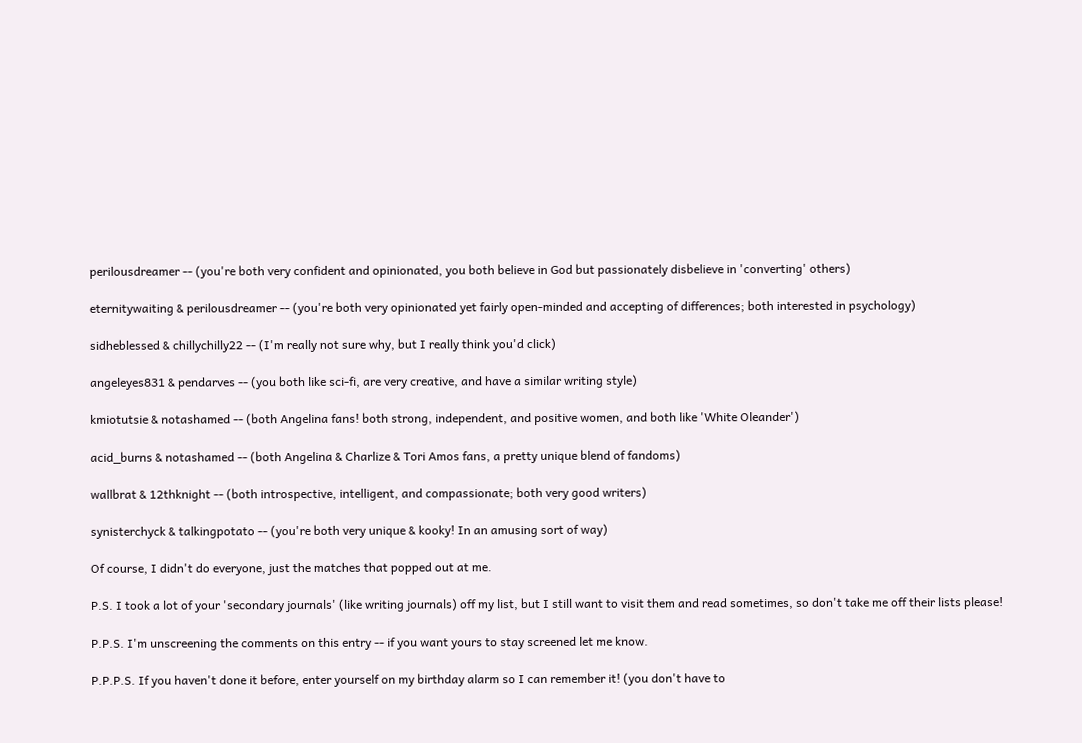perilousdreamer -- (you're both very confident and opinionated, you both believe in God but passionately disbelieve in 'converting' others)

eternitywaiting & perilousdreamer -- (you're both very opinionated yet fairly open-minded and accepting of differences; both interested in psychology)

sidheblessed & chillychilly22 -- (I'm really not sure why, but I really think you'd click)

angeleyes831 & pendarves -- (you both like sci-fi, are very creative, and have a similar writing style)

kmiotutsie & notashamed -- (both Angelina fans! both strong, independent, and positive women, and both like 'White Oleander')

acid_burns & notashamed -- (both Angelina & Charlize & Tori Amos fans, a pretty unique blend of fandoms)

wallbrat & 12thknight -- (both introspective, intelligent, and compassionate; both very good writers)

synisterchyck & talkingpotato -- (you're both very unique & kooky! In an amusing sort of way)

Of course, I didn't do everyone, just the matches that popped out at me.

P.S. I took a lot of your 'secondary journals' (like writing journals) off my list, but I still want to visit them and read sometimes, so don't take me off their lists please!

P.P.S. I'm unscreening the comments on this entry -- if you want yours to stay screened let me know.

P.P.P.S. If you haven't done it before, enter yourself on my birthday alarm so I can remember it! (you don't have to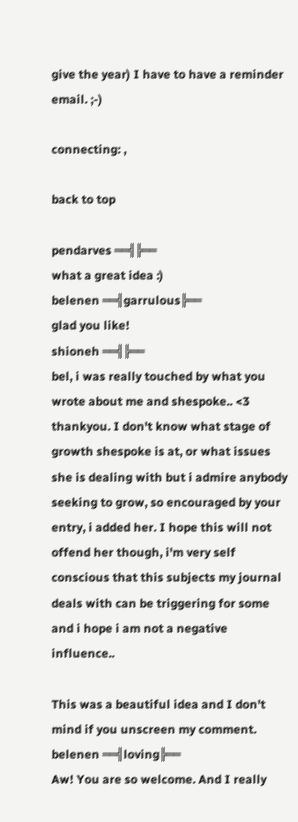give the year) I have to have a reminder email. ;-)

connecting: ,

back to top

pendarves ══╣╠══
what a great idea :)
belenen ══╣garrulous╠══
glad you like!
shioneh ══╣╠══
bel, i was really touched by what you wrote about me and shespoke.. <3 thankyou. I don't know what stage of growth shespoke is at, or what issues she is dealing with but i admire anybody seeking to grow, so encouraged by your entry, i added her. I hope this will not offend her though, i'm very self conscious that this subjects my journal deals with can be triggering for some and i hope i am not a negative influence..

This was a beautiful idea and I don't mind if you unscreen my comment.
belenen ══╣loving╠══
Aw! You are so welcome. And I really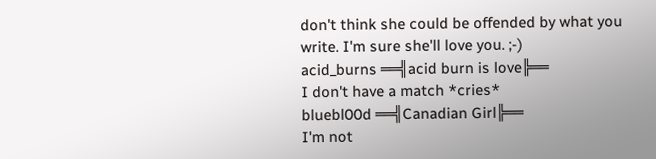don't think she could be offended by what you write. I'm sure she'll love you. ;-)
acid_burns ══╣acid burn is love╠══
I don't have a match *cries*
bluebl00d ══╣Canadian Girl╠══
I'm not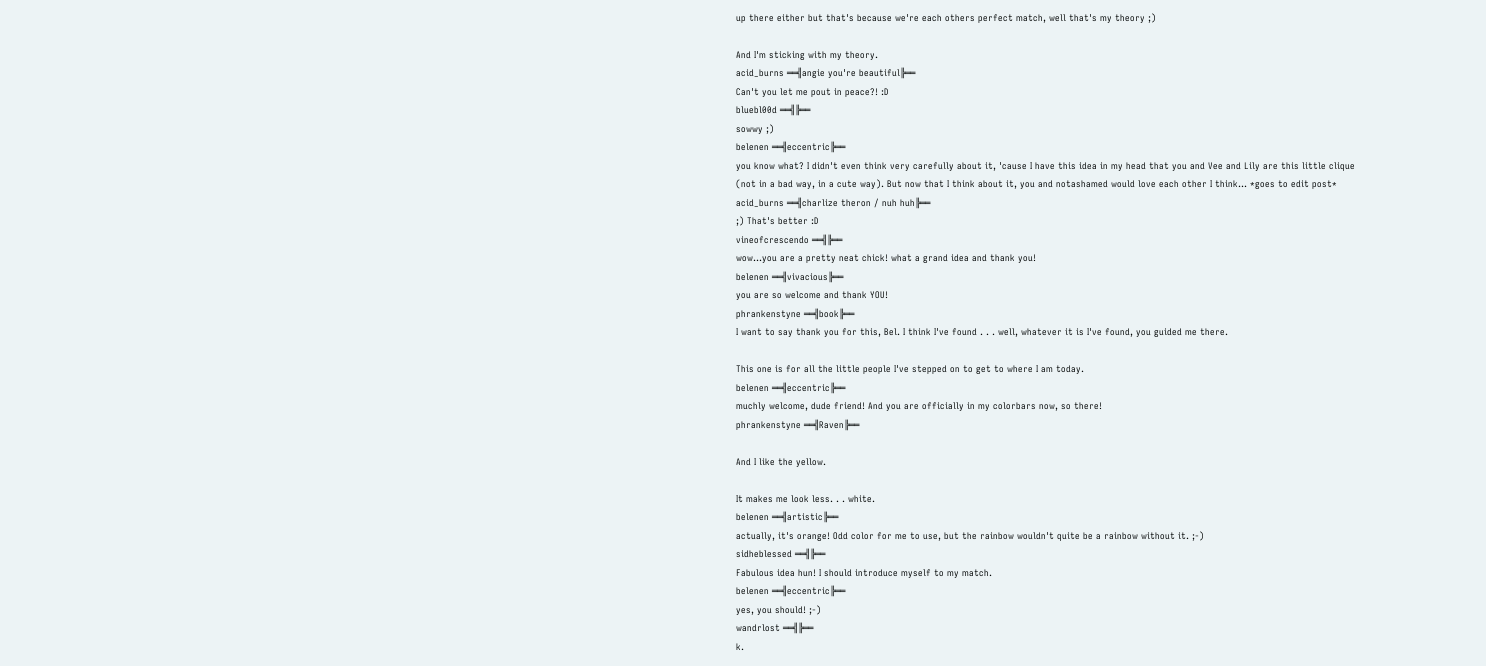up there either but that's because we're each others perfect match, well that's my theory ;)

And I'm sticking with my theory.
acid_burns ══╣angie you're beautiful╠══
Can't you let me pout in peace?! :D
bluebl00d ══╣╠══
sowwy ;)
belenen ══╣eccentric╠══
you know what? I didn't even think very carefully about it, 'cause I have this idea in my head that you and Vee and Lily are this little clique (not in a bad way, in a cute way). But now that I think about it, you and notashamed would love each other I think... *goes to edit post*
acid_burns ══╣charlize theron / nuh huh╠══
;) That's better :D
vineofcrescendo ══╣╠══
wow...you are a pretty neat chick! what a grand idea and thank you!
belenen ══╣vivacious╠══
you are so welcome and thank YOU!
phrankenstyne ══╣book╠══
I want to say thank you for this, Bel. I think I've found . . . well, whatever it is I've found, you guided me there.

This one is for all the little people I've stepped on to get to where I am today.
belenen ══╣eccentric╠══
muchly welcome, dude friend! And you are officially in my colorbars now, so there!
phrankenstyne ══╣Raven╠══

And I like the yellow.

It makes me look less. . . white.
belenen ══╣artistic╠══
actually, it's orange! Odd color for me to use, but the rainbow wouldn't quite be a rainbow without it. ;-)
sidheblessed ══╣╠══
Fabulous idea hun! I should introduce myself to my match.
belenen ══╣eccentric╠══
yes, you should! ;-)
wandrlost ══╣╠══
k.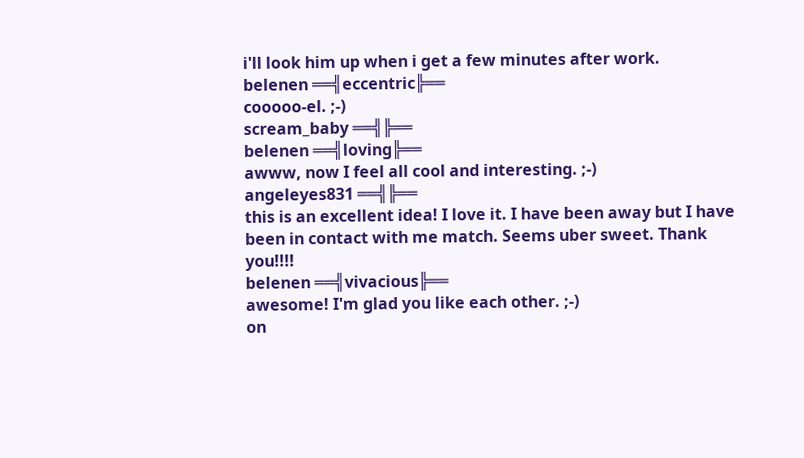i'll look him up when i get a few minutes after work.
belenen ══╣eccentric╠══
cooooo-el. ;-)
scream_baby ══╣╠══
belenen ══╣loving╠══
awww, now I feel all cool and interesting. ;-)
angeleyes831 ══╣╠══
this is an excellent idea! I love it. I have been away but I have been in contact with me match. Seems uber sweet. Thank you!!!!
belenen ══╣vivacious╠══
awesome! I'm glad you like each other. ;-)
on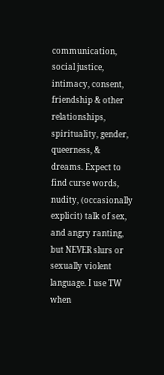communication, social justice, intimacy, consent, friendship & other relationships, spirituality, gender, queerness, & dreams. Expect to find curse words, nudity, (occasionally explicit) talk of sex, and angry ranting, but NEVER slurs or sexually violent language. I use TW when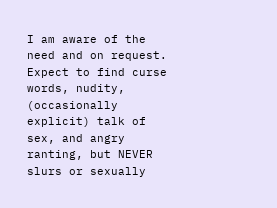I am aware of the need and on request.
Expect to find curse words, nudity, (occasionally explicit) talk of sex, and angry ranting, but NEVER slurs or sexually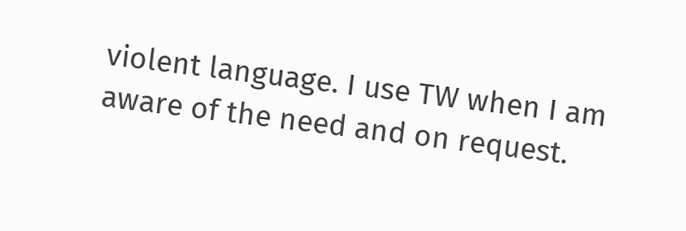violent language. I use TW when I am aware of the need and on request.